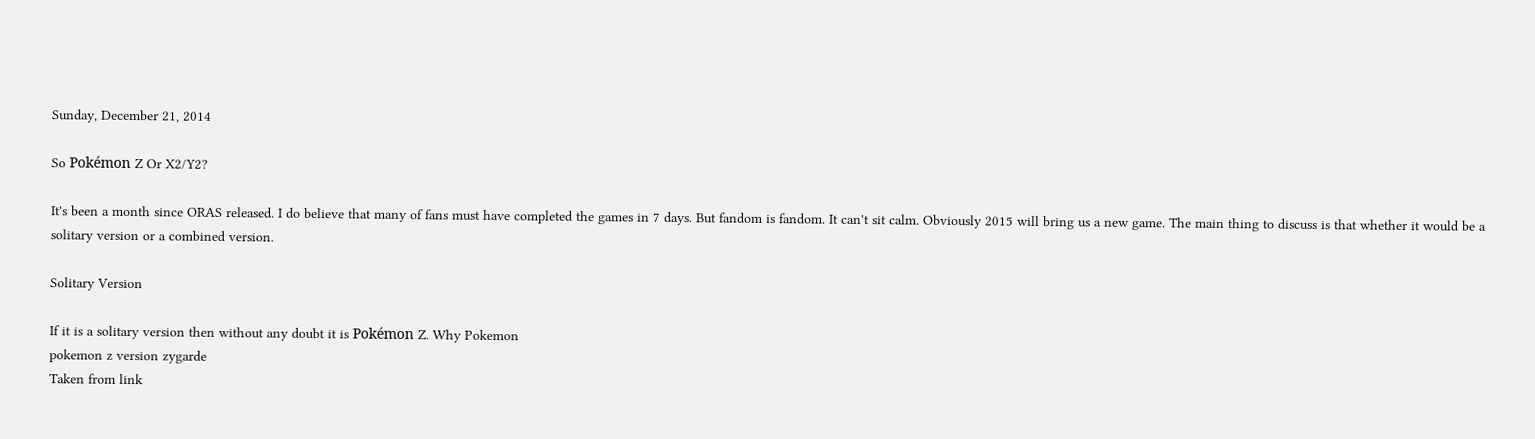Sunday, December 21, 2014

So Pokémon Z Or X2/Y2?

It's been a month since ORAS released. I do believe that many of fans must have completed the games in 7 days. But fandom is fandom. It can't sit calm. Obviously 2015 will bring us a new game. The main thing to discuss is that whether it would be a solitary version or a combined version.

Solitary Version

If it is a solitary version then without any doubt it is Pokémon Z. Why Pokemon
pokemon z version zygarde
Taken from link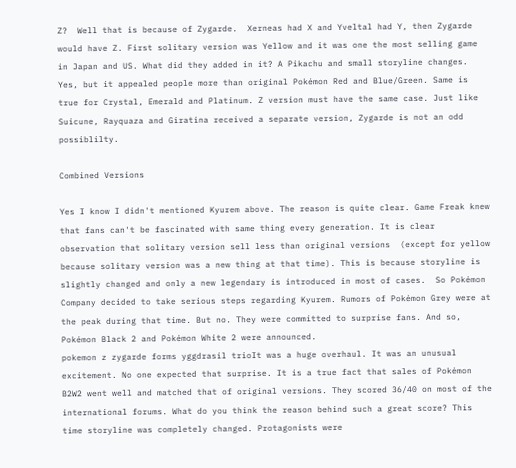Z?  Well that is because of Zygarde.  Xerneas had X and Yveltal had Y, then Zygarde would have Z. First solitary version was Yellow and it was one the most selling game in Japan and US. What did they added in it? A Pikachu and small storyline changes. Yes, but it appealed people more than original Pokémon Red and Blue/Green. Same is true for Crystal, Emerald and Platinum. Z version must have the same case. Just like Suicune, Rayquaza and Giratina received a separate version, Zygarde is not an odd possiblilty.

Combined Versions

Yes I know I didn't mentioned Kyurem above. The reason is quite clear. Game Freak knew that fans can't be fascinated with same thing every generation. It is clear observation that solitary version sell less than original versions  (except for yellow because solitary version was a new thing at that time). This is because storyline is slightly changed and only a new legendary is introduced in most of cases.  So Pokémon Company decided to take serious steps regarding Kyurem. Rumors of Pokémon Grey were at the peak during that time. But no. They were committed to surprise fans. And so, Pokémon Black 2 and Pokémon White 2 were announced.
pokemon z zygarde forms yggdrasil trioIt was a huge overhaul. It was an unusual excitement. No one expected that surprise. It is a true fact that sales of Pokémon B2W2 went well and matched that of original versions. They scored 36/40 on most of the international forums. What do you think the reason behind such a great score? This time storyline was completely changed. Protagonists were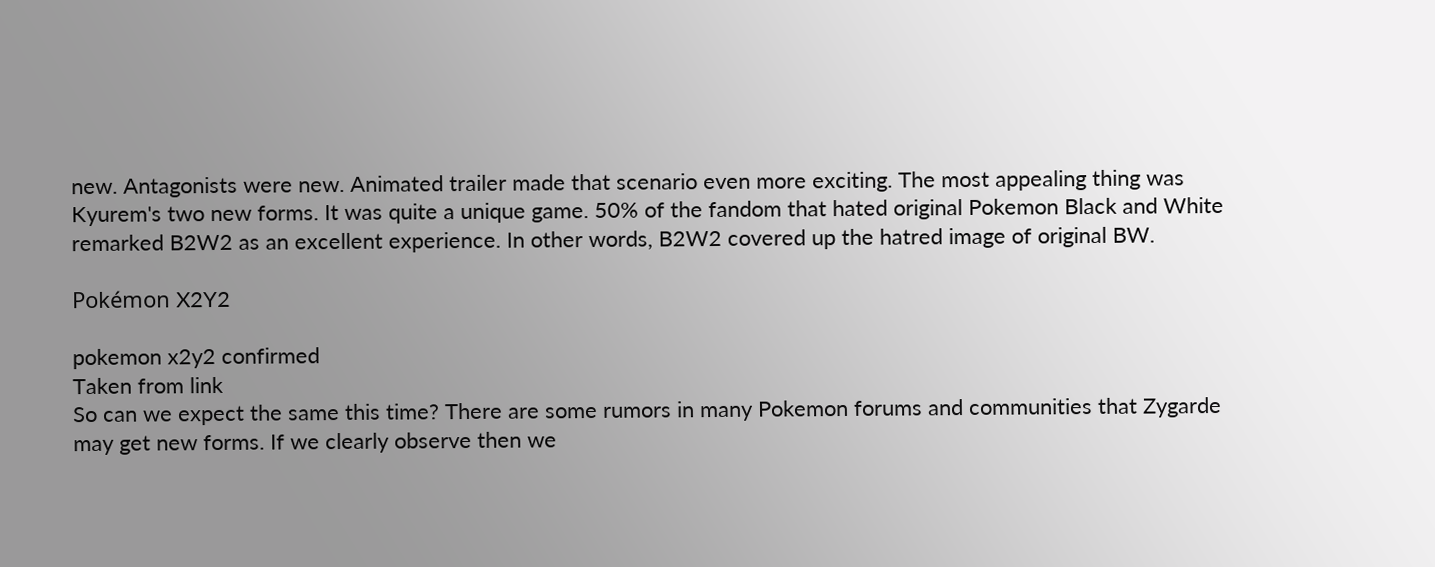new. Antagonists were new. Animated trailer made that scenario even more exciting. The most appealing thing was Kyurem's two new forms. It was quite a unique game. 50% of the fandom that hated original Pokemon Black and White remarked B2W2 as an excellent experience. In other words, B2W2 covered up the hatred image of original BW.

Pokémon X2Y2

pokemon x2y2 confirmed
Taken from link
So can we expect the same this time? There are some rumors in many Pokemon forums and communities that Zygarde may get new forms. If we clearly observe then we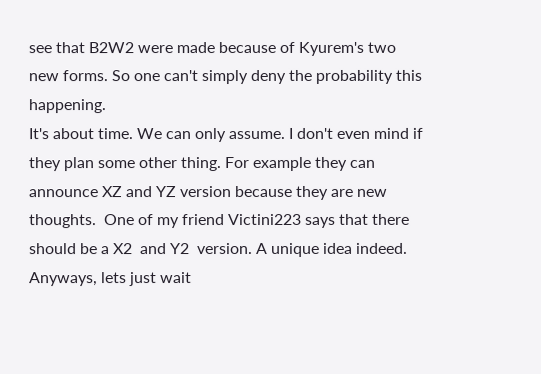see that B2W2 were made because of Kyurem's two new forms. So one can't simply deny the probability this happening.
It's about time. We can only assume. I don't even mind if they plan some other thing. For example they can announce XZ and YZ version because they are new thoughts.  One of my friend Victini223 says that there should be a X2  and Y2  version. A unique idea indeed. Anyways, lets just wait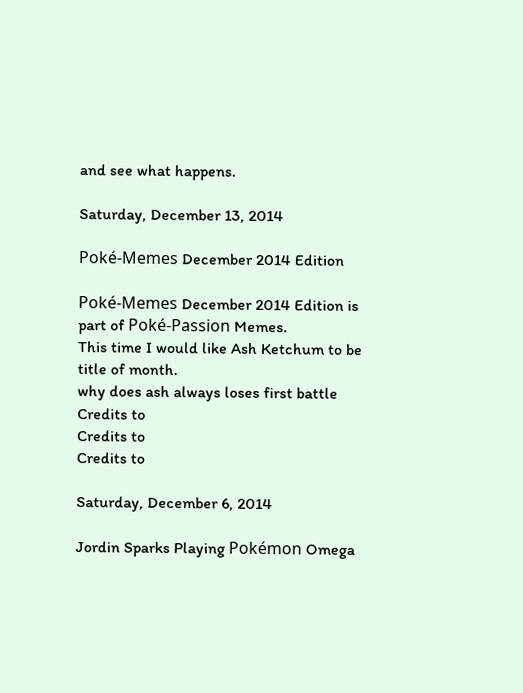and see what happens.

Saturday, December 13, 2014

Poké-Memes December 2014 Edition

Poké-Memes December 2014 Edition is part of Poké-Passion Memes.
This time I would like Ash Ketchum to be title of month.
why does ash always loses first battle
Credits to
Credits to
Credits to

Saturday, December 6, 2014

Jordin Sparks Playing Pokémon Omega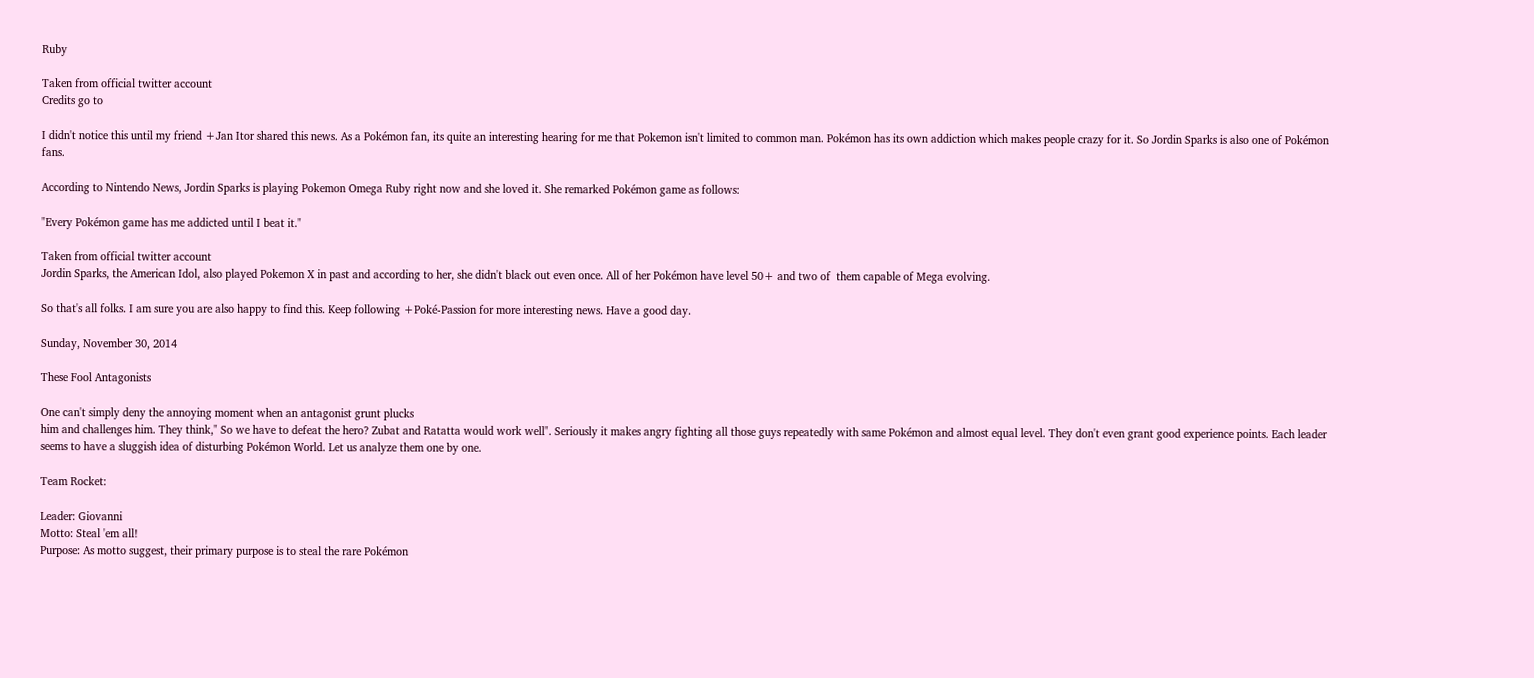Ruby

Taken from official twitter account
Credits go to

I didn't notice this until my friend +Jan Itor shared this news. As a Pokémon fan, its quite an interesting hearing for me that Pokemon isn't limited to common man. Pokémon has its own addiction which makes people crazy for it. So Jordin Sparks is also one of Pokémon fans.

According to Nintendo News, Jordin Sparks is playing Pokemon Omega Ruby right now and she loved it. She remarked Pokémon game as follows:

"Every Pokémon game has me addicted until I beat it."

Taken from official twitter account
Jordin Sparks, the American Idol, also played Pokemon X in past and according to her, she didn't black out even once. All of her Pokémon have level 50+ and two of  them capable of Mega evolving.

So that's all folks. I am sure you are also happy to find this. Keep following +Poké-Passion for more interesting news. Have a good day.

Sunday, November 30, 2014

These Fool Antagonists

One can't simply deny the annoying moment when an antagonist grunt plucks
him and challenges him. They think," So we have to defeat the hero? Zubat and Ratatta would work well". Seriously it makes angry fighting all those guys repeatedly with same Pokémon and almost equal level. They don't even grant good experience points. Each leader seems to have a sluggish idea of disturbing Pokémon World. Let us analyze them one by one.

Team Rocket:

Leader: Giovanni
Motto: Steal 'em all!
Purpose: As motto suggest, their primary purpose is to steal the rare Pokémon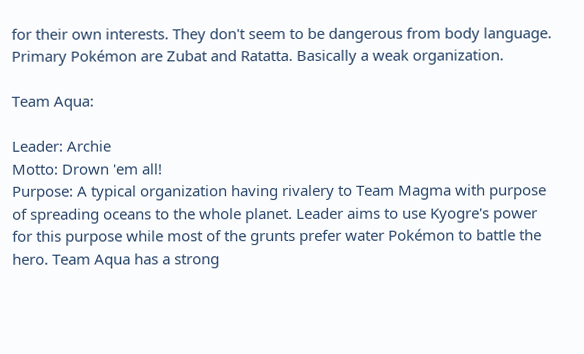for their own interests. They don't seem to be dangerous from body language. Primary Pokémon are Zubat and Ratatta. Basically a weak organization.

Team Aqua:

Leader: Archie
Motto: Drown 'em all!
Purpose: A typical organization having rivalery to Team Magma with purpose of spreading oceans to the whole planet. Leader aims to use Kyogre's power for this purpose while most of the grunts prefer water Pokémon to battle the hero. Team Aqua has a strong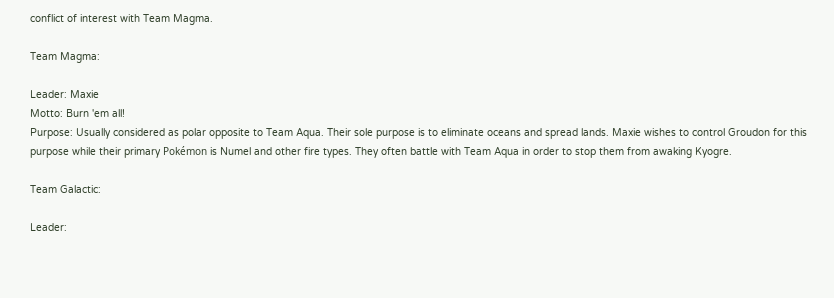conflict of interest with Team Magma.

Team Magma:

Leader: Maxie
Motto: Burn 'em all!
Purpose: Usually considered as polar opposite to Team Aqua. Their sole purpose is to eliminate oceans and spread lands. Maxie wishes to control Groudon for this purpose while their primary Pokémon is Numel and other fire types. They often battle with Team Aqua in order to stop them from awaking Kyogre.

Team Galactic:

Leader: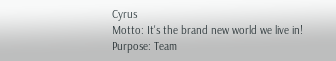Cyrus
Motto: It's the brand new world we live in!
Purpose: Team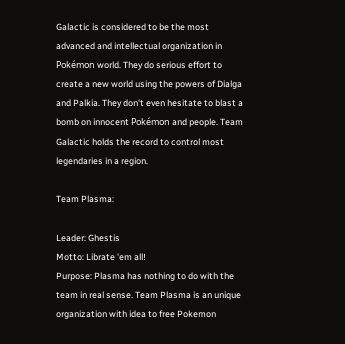Galactic is considered to be the most advanced and intellectual organization in Pokémon world. They do serious effort to create a new world using the powers of Dialga and Palkia. They don't even hesitate to blast a bomb on innocent Pokémon and people. Team Galactic holds the record to control most legendaries in a region.

Team Plasma:

Leader: Ghestis
Motto: Librate 'em all!
Purpose: Plasma has nothing to do with the team in real sense. Team Plasma is an unique organization with idea to free Pokemon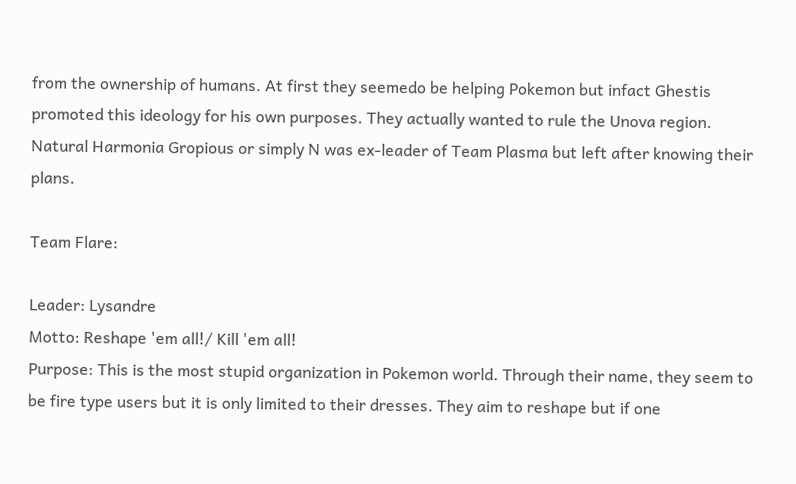from the ownership of humans. At first they seemedo be helping Pokemon but infact Ghestis promoted this ideology for his own purposes. They actually wanted to rule the Unova region. Natural Harmonia Gropious or simply N was ex-leader of Team Plasma but left after knowing their plans.

Team Flare:

Leader: Lysandre
Motto: Reshape 'em all!/ Kill 'em all!
Purpose: This is the most stupid organization in Pokemon world. Through their name, they seem to be fire type users but it is only limited to their dresses. They aim to reshape but if one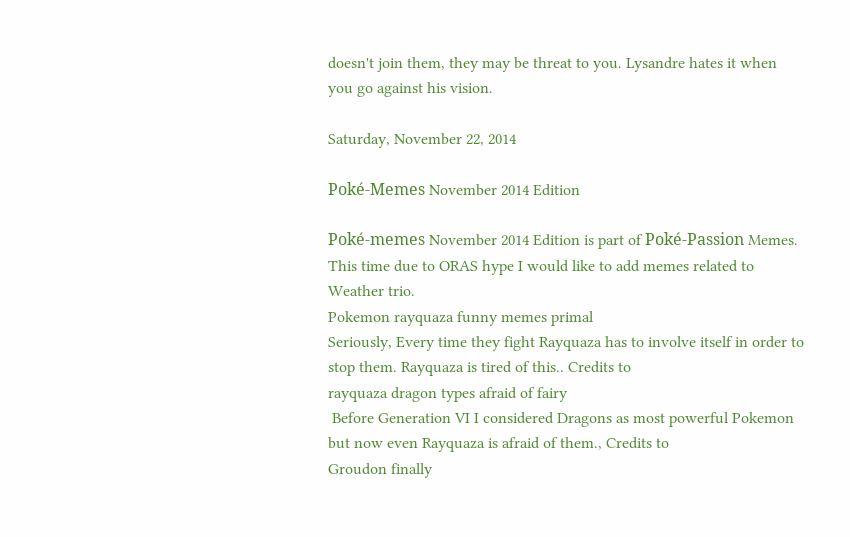doesn't join them, they may be threat to you. Lysandre hates it when you go against his vision.

Saturday, November 22, 2014

Poké-Memes November 2014 Edition

Poké-memes November 2014 Edition is part of Poké-Passion Memes.
This time due to ORAS hype I would like to add memes related to Weather trio.
Pokemon rayquaza funny memes primal
Seriously, Every time they fight Rayquaza has to involve itself in order to stop them. Rayquaza is tired of this.. Credits to
rayquaza dragon types afraid of fairy
 Before Generation VI I considered Dragons as most powerful Pokemon but now even Rayquaza is afraid of them., Credits to
Groudon finally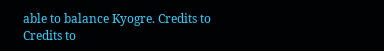able to balance Kyogre. Credits to
Credits to